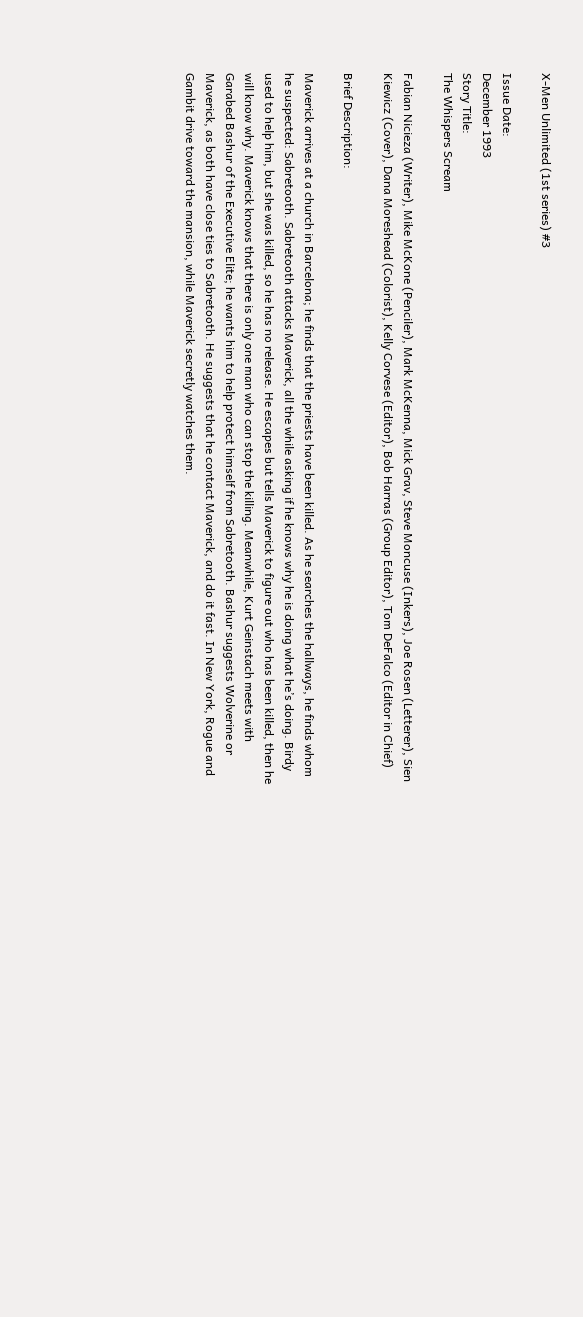X-Men Unlimited (1st series) #3

Issue Date:
December 1993
Story Title:
The Whispers Scream

Fabian Nicieza (Writer), Mike McKone (Penciler), Mark McKenna, Mick Grav, Steve Moncuse (Inkers), Joe Rosen (Letterer), Sien Kiewicz (Cover), Dana Moreshead (Colorist), Kelly Corvese (Editor), Bob Harras (Group Editor), Tom DeFalco (Editor in Chief)

Brief Description:

Maverick arrives at a church in Barcelona; he finds that the priests have been killed. As he searches the hallways, he finds whom he suspected: Sabretooth. Sabretooth attacks Maverick, all the while asking if he knows why he is doing what he’s doing. Birdy used to help him, but she was killed, so he has no release. He escapes but tells Maverick to figure out who has been killed, then he will know why. Maverick knows that there is only one man who can stop the killing. Meanwhile, Kurt Geinstach meets with Garabed Bashur of the Executive Elite; he wants him to help protect himself from Sabretooth. Bashur suggests Wolverine or Maverick, as both have close ties to Sabretooth. He suggests that he contact Maverick, and do it fast. In New York, Rogue and Gambit drive toward the mansion, while Maverick secretly watches them.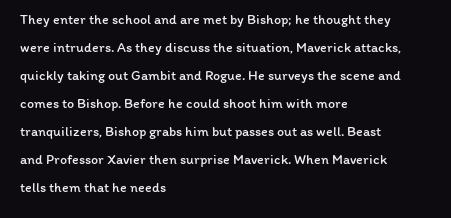They enter the school and are met by Bishop; he thought they were intruders. As they discuss the situation, Maverick attacks, quickly taking out Gambit and Rogue. He surveys the scene and comes to Bishop. Before he could shoot him with more tranquilizers, Bishop grabs him but passes out as well. Beast and Professor Xavier then surprise Maverick. When Maverick tells them that he needs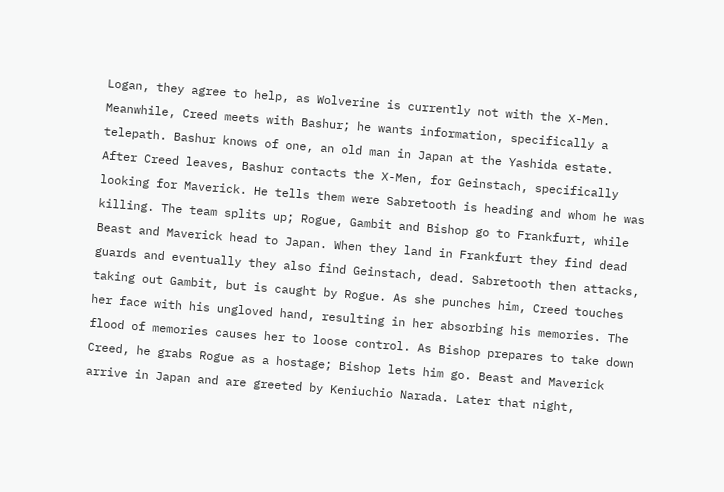Logan, they agree to help, as Wolverine is currently not with the X-Men. Meanwhile, Creed meets with Bashur; he wants information, specifically a telepath. Bashur knows of one, an old man in Japan at the Yashida estate. After Creed leaves, Bashur contacts the X-Men, for Geinstach, specifically looking for Maverick. He tells them were Sabretooth is heading and whom he was killing. The team splits up; Rogue, Gambit and Bishop go to Frankfurt, while Beast and Maverick head to Japan. When they land in Frankfurt they find dead guards and eventually they also find Geinstach, dead. Sabretooth then attacks, taking out Gambit, but is caught by Rogue. As she punches him, Creed touches her face with his ungloved hand, resulting in her absorbing his memories. The flood of memories causes her to loose control. As Bishop prepares to take down Creed, he grabs Rogue as a hostage; Bishop lets him go. Beast and Maverick arrive in Japan and are greeted by Keniuchio Narada. Later that night,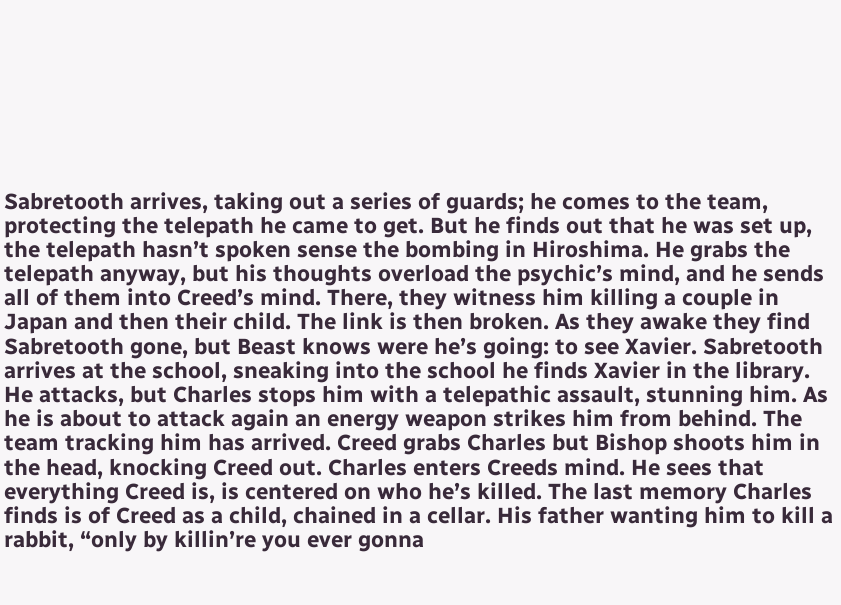Sabretooth arrives, taking out a series of guards; he comes to the team, protecting the telepath he came to get. But he finds out that he was set up, the telepath hasn’t spoken sense the bombing in Hiroshima. He grabs the telepath anyway, but his thoughts overload the psychic’s mind, and he sends all of them into Creed’s mind. There, they witness him killing a couple in Japan and then their child. The link is then broken. As they awake they find Sabretooth gone, but Beast knows were he’s going: to see Xavier. Sabretooth arrives at the school, sneaking into the school he finds Xavier in the library. He attacks, but Charles stops him with a telepathic assault, stunning him. As he is about to attack again an energy weapon strikes him from behind. The team tracking him has arrived. Creed grabs Charles but Bishop shoots him in the head, knocking Creed out. Charles enters Creeds mind. He sees that everything Creed is, is centered on who he’s killed. The last memory Charles finds is of Creed as a child, chained in a cellar. His father wanting him to kill a rabbit, “only by killin’re you ever gonna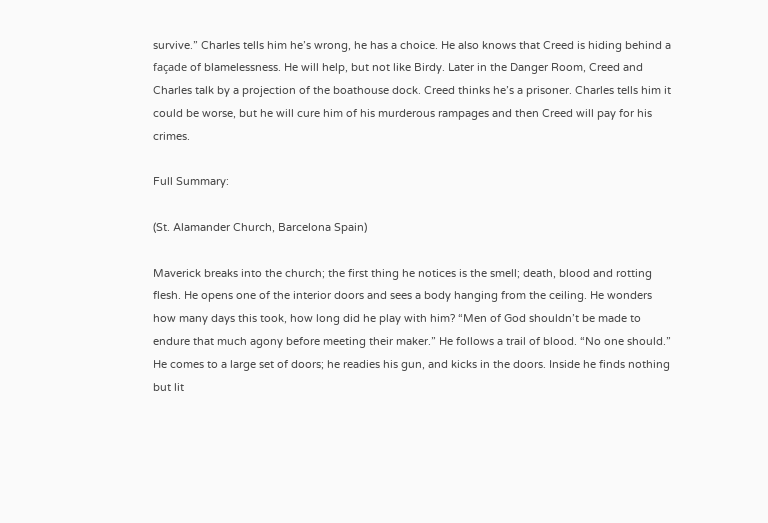survive.” Charles tells him he’s wrong, he has a choice. He also knows that Creed is hiding behind a façade of blamelessness. He will help, but not like Birdy. Later in the Danger Room, Creed and Charles talk by a projection of the boathouse dock. Creed thinks he’s a prisoner. Charles tells him it could be worse, but he will cure him of his murderous rampages and then Creed will pay for his crimes.

Full Summary:

(St. Alamander Church, Barcelona Spain)

Maverick breaks into the church; the first thing he notices is the smell; death, blood and rotting flesh. He opens one of the interior doors and sees a body hanging from the ceiling. He wonders how many days this took, how long did he play with him? “Men of God shouldn’t be made to endure that much agony before meeting their maker.” He follows a trail of blood. “No one should.” He comes to a large set of doors; he readies his gun, and kicks in the doors. Inside he finds nothing but lit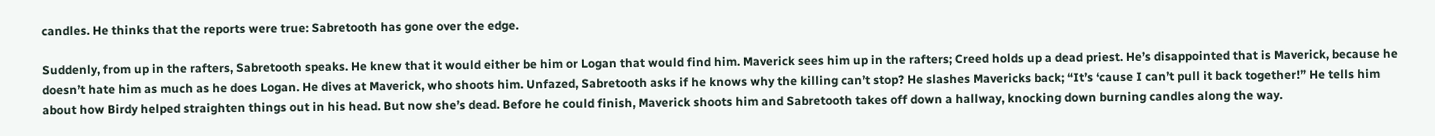candles. He thinks that the reports were true: Sabretooth has gone over the edge.

Suddenly, from up in the rafters, Sabretooth speaks. He knew that it would either be him or Logan that would find him. Maverick sees him up in the rafters; Creed holds up a dead priest. He’s disappointed that is Maverick, because he doesn’t hate him as much as he does Logan. He dives at Maverick, who shoots him. Unfazed, Sabretooth asks if he knows why the killing can’t stop? He slashes Mavericks back; “It’s ‘cause I can’t pull it back together!” He tells him about how Birdy helped straighten things out in his head. But now she’s dead. Before he could finish, Maverick shoots him and Sabretooth takes off down a hallway, knocking down burning candles along the way.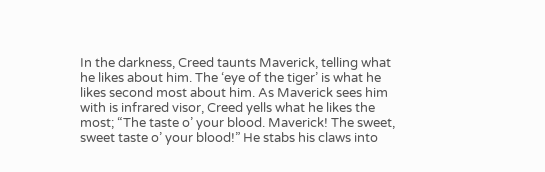In the darkness, Creed taunts Maverick, telling what he likes about him. The ‘eye of the tiger’ is what he likes second most about him. As Maverick sees him with is infrared visor, Creed yells what he likes the most; “The taste o’ your blood. Maverick! The sweet, sweet taste o’ your blood!” He stabs his claws into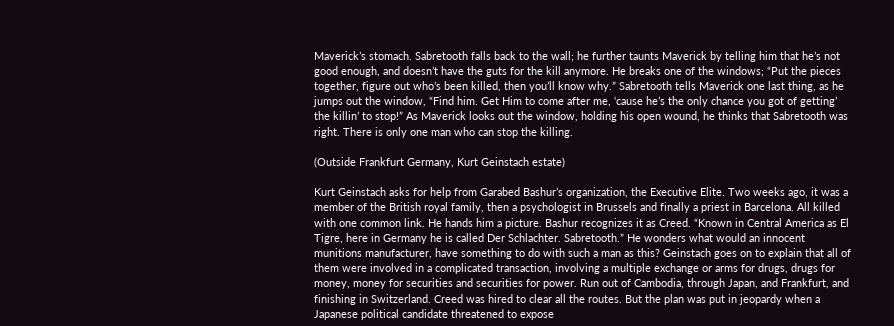Maverick’s stomach. Sabretooth falls back to the wall; he further taunts Maverick by telling him that he’s not good enough, and doesn’t have the guts for the kill anymore. He breaks one of the windows; “Put the pieces together, figure out who’s been killed, then you’ll know why.” Sabretooth tells Maverick one last thing, as he jumps out the window, “Find him. Get Him to come after me, ‘cause he’s the only chance you got of getting’ the killin’ to stop!” As Maverick looks out the window, holding his open wound, he thinks that Sabretooth was right. There is only one man who can stop the killing.

(Outside Frankfurt Germany, Kurt Geinstach estate)

Kurt Geinstach asks for help from Garabed Bashur’s organization, the Executive Elite. Two weeks ago, it was a member of the British royal family, then a psychologist in Brussels and finally a priest in Barcelona. All killed with one common link. He hands him a picture. Bashur recognizes it as Creed. “Known in Central America as El Tigre, here in Germany he is called Der Schlachter. Sabretooth.” He wonders what would an innocent munitions manufacturer, have something to do with such a man as this? Geinstach goes on to explain that all of them were involved in a complicated transaction, involving a multiple exchange or arms for drugs, drugs for money, money for securities and securities for power. Run out of Cambodia, through Japan, and Frankfurt, and finishing in Switzerland. Creed was hired to clear all the routes. But the plan was put in jeopardy when a Japanese political candidate threatened to expose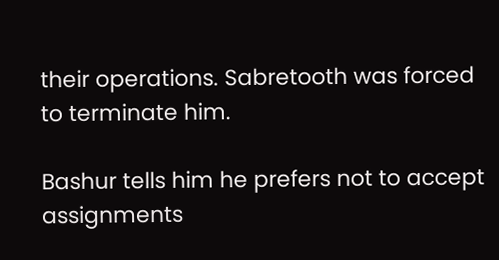their operations. Sabretooth was forced to terminate him.

Bashur tells him he prefers not to accept assignments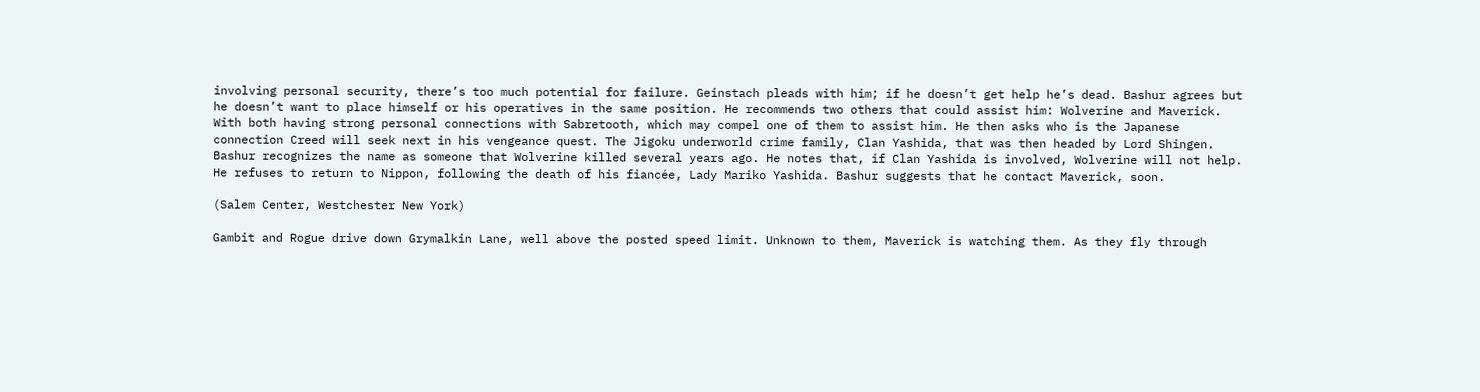involving personal security, there’s too much potential for failure. Geinstach pleads with him; if he doesn’t get help he’s dead. Bashur agrees but he doesn’t want to place himself or his operatives in the same position. He recommends two others that could assist him: Wolverine and Maverick. With both having strong personal connections with Sabretooth, which may compel one of them to assist him. He then asks who is the Japanese connection Creed will seek next in his vengeance quest. The Jigoku underworld crime family, Clan Yashida, that was then headed by Lord Shingen. Bashur recognizes the name as someone that Wolverine killed several years ago. He notes that, if Clan Yashida is involved, Wolverine will not help. He refuses to return to Nippon, following the death of his fiancée, Lady Mariko Yashida. Bashur suggests that he contact Maverick, soon.

(Salem Center, Westchester New York)

Gambit and Rogue drive down Grymalkin Lane, well above the posted speed limit. Unknown to them, Maverick is watching them. As they fly through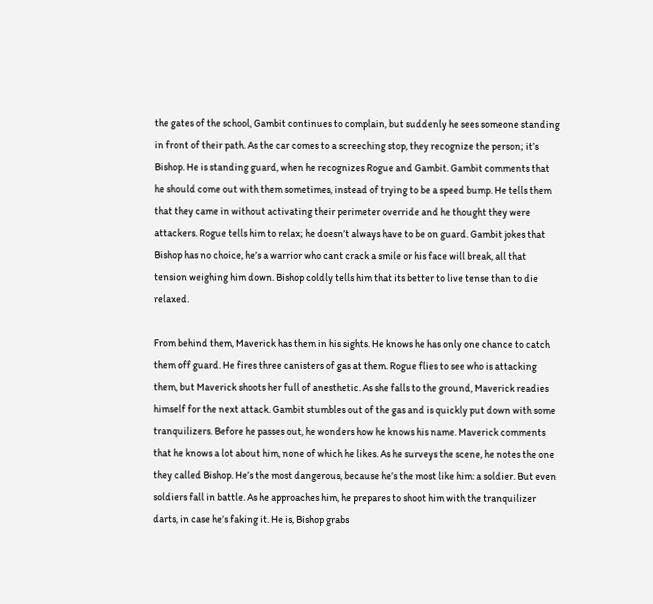the gates of the school, Gambit continues to complain, but suddenly he sees someone standing in front of their path. As the car comes to a screeching stop, they recognize the person; it’s Bishop. He is standing guard, when he recognizes Rogue and Gambit. Gambit comments that he should come out with them sometimes, instead of trying to be a speed bump. He tells them that they came in without activating their perimeter override and he thought they were attackers. Rogue tells him to relax; he doesn’t always have to be on guard. Gambit jokes that Bishop has no choice, he’s a warrior who cant crack a smile or his face will break, all that tension weighing him down. Bishop coldly tells him that its better to live tense than to die relaxed.

From behind them, Maverick has them in his sights. He knows he has only one chance to catch them off guard. He fires three canisters of gas at them. Rogue flies to see who is attacking them, but Maverick shoots her full of anesthetic. As she falls to the ground, Maverick readies himself for the next attack. Gambit stumbles out of the gas and is quickly put down with some tranquilizers. Before he passes out, he wonders how he knows his name. Maverick comments that he knows a lot about him, none of which he likes. As he surveys the scene, he notes the one they called Bishop. He’s the most dangerous, because he’s the most like him: a soldier. But even soldiers fall in battle. As he approaches him, he prepares to shoot him with the tranquilizer darts, in case he’s faking it. He is, Bishop grabs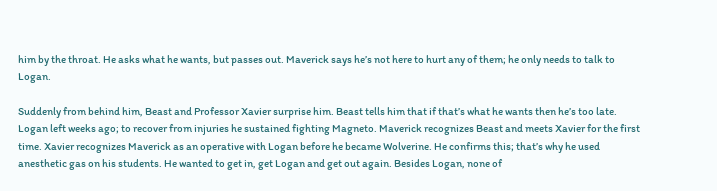him by the throat. He asks what he wants, but passes out. Maverick says he’s not here to hurt any of them; he only needs to talk to Logan.

Suddenly from behind him, Beast and Professor Xavier surprise him. Beast tells him that if that’s what he wants then he’s too late. Logan left weeks ago; to recover from injuries he sustained fighting Magneto. Maverick recognizes Beast and meets Xavier for the first time. Xavier recognizes Maverick as an operative with Logan before he became Wolverine. He confirms this; that’s why he used anesthetic gas on his students. He wanted to get in, get Logan and get out again. Besides Logan, none of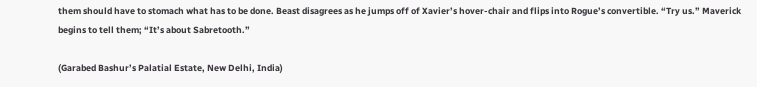them should have to stomach what has to be done. Beast disagrees as he jumps off of Xavier’s hover-chair and flips into Rogue’s convertible. “Try us.” Maverick begins to tell them; “It’s about Sabretooth.”

(Garabed Bashur’s Palatial Estate, New Delhi, India)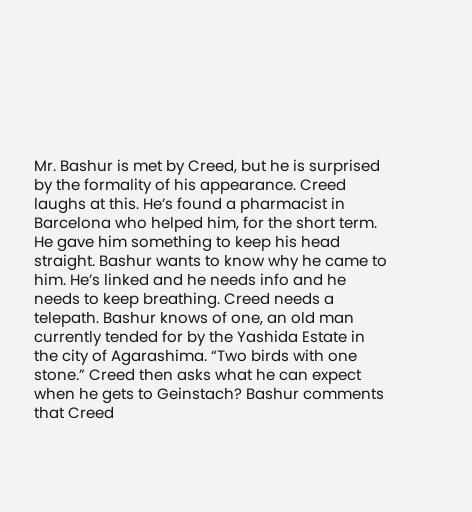Mr. Bashur is met by Creed, but he is surprised by the formality of his appearance. Creed laughs at this. He’s found a pharmacist in Barcelona who helped him, for the short term. He gave him something to keep his head straight. Bashur wants to know why he came to him. He’s linked and he needs info and he needs to keep breathing. Creed needs a telepath. Bashur knows of one, an old man currently tended for by the Yashida Estate in the city of Agarashima. “Two birds with one stone.” Creed then asks what he can expect when he gets to Geinstach? Bashur comments that Creed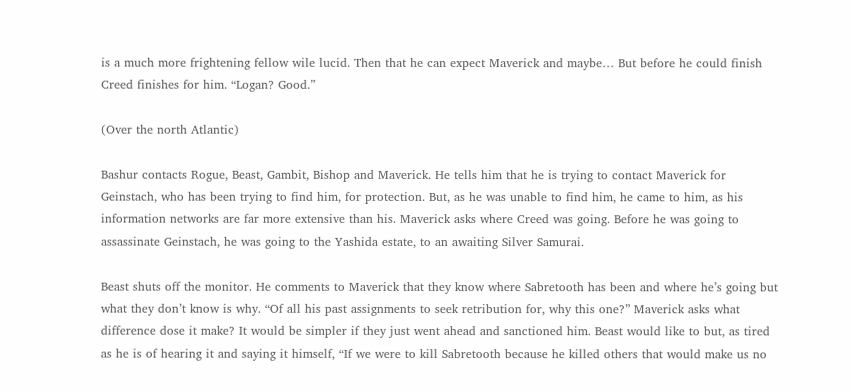is a much more frightening fellow wile lucid. Then that he can expect Maverick and maybe… But before he could finish Creed finishes for him. “Logan? Good.”

(Over the north Atlantic)

Bashur contacts Rogue, Beast, Gambit, Bishop and Maverick. He tells him that he is trying to contact Maverick for Geinstach, who has been trying to find him, for protection. But, as he was unable to find him, he came to him, as his information networks are far more extensive than his. Maverick asks where Creed was going. Before he was going to assassinate Geinstach, he was going to the Yashida estate, to an awaiting Silver Samurai.

Beast shuts off the monitor. He comments to Maverick that they know where Sabretooth has been and where he’s going but what they don’t know is why. “Of all his past assignments to seek retribution for, why this one?” Maverick asks what difference dose it make? It would be simpler if they just went ahead and sanctioned him. Beast would like to but, as tired as he is of hearing it and saying it himself, “If we were to kill Sabretooth because he killed others that would make us no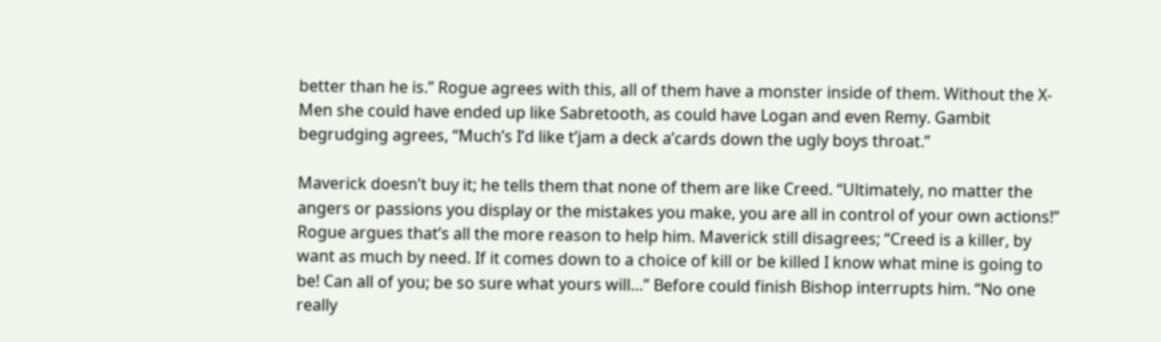better than he is.” Rogue agrees with this, all of them have a monster inside of them. Without the X-Men she could have ended up like Sabretooth, as could have Logan and even Remy. Gambit begrudging agrees, “Much’s I’d like t’jam a deck a’cards down the ugly boys throat.”

Maverick doesn’t buy it; he tells them that none of them are like Creed. “Ultimately, no matter the angers or passions you display or the mistakes you make, you are all in control of your own actions!” Rogue argues that’s all the more reason to help him. Maverick still disagrees; “Creed is a killer, by want as much by need. If it comes down to a choice of kill or be killed I know what mine is going to be! Can all of you; be so sure what yours will…” Before could finish Bishop interrupts him. “No one really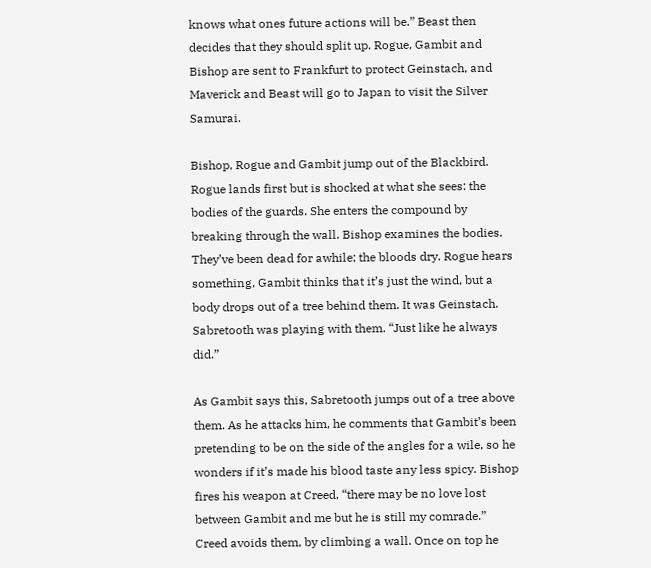knows what ones future actions will be.” Beast then decides that they should split up. Rogue, Gambit and Bishop are sent to Frankfurt to protect Geinstach, and Maverick and Beast will go to Japan to visit the Silver Samurai.

Bishop, Rogue and Gambit jump out of the Blackbird. Rogue lands first but is shocked at what she sees: the bodies of the guards. She enters the compound by breaking through the wall. Bishop examines the bodies. They’ve been dead for awhile; the bloods dry. Rogue hears something, Gambit thinks that it’s just the wind, but a body drops out of a tree behind them. It was Geinstach. Sabretooth was playing with them. “Just like he always did.”

As Gambit says this, Sabretooth jumps out of a tree above them. As he attacks him, he comments that Gambit’s been pretending to be on the side of the angles for a wile, so he wonders if it’s made his blood taste any less spicy. Bishop fires his weapon at Creed, “there may be no love lost between Gambit and me but he is still my comrade.” Creed avoids them, by climbing a wall. Once on top he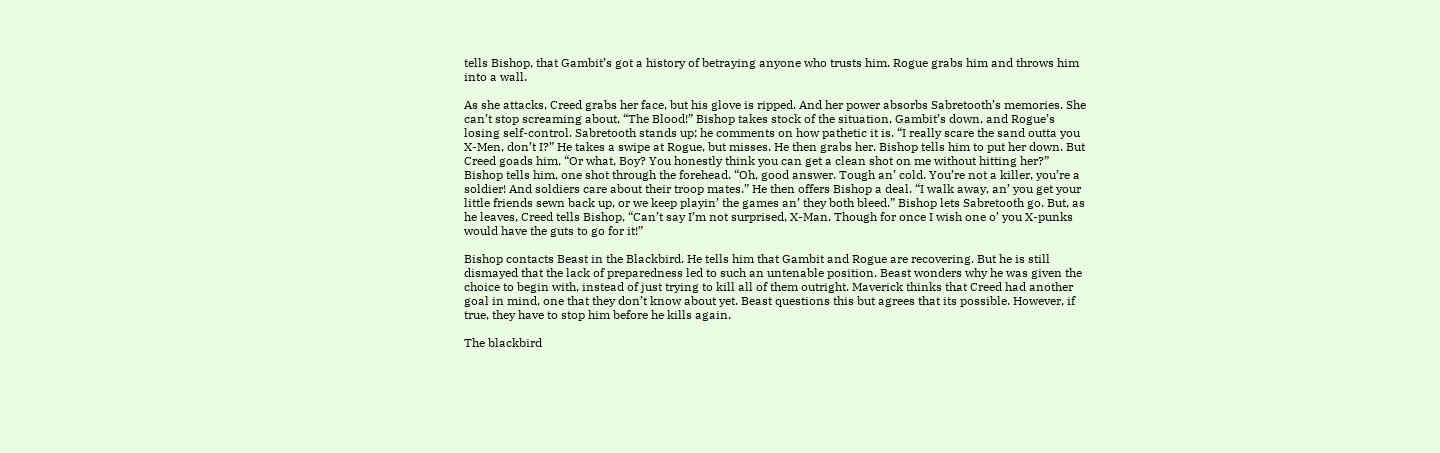tells Bishop, that Gambit’s got a history of betraying anyone who trusts him. Rogue grabs him and throws him into a wall.

As she attacks, Creed grabs her face, but his glove is ripped. And her power absorbs Sabretooth’s memories. She can’t stop screaming about, “The Blood!” Bishop takes stock of the situation, Gambit’s down, and Rogue’s losing self-control. Sabretooth stands up; he comments on how pathetic it is. “I really scare the sand outta you X-Men, don’t I?” He takes a swipe at Rogue, but misses. He then grabs her. Bishop tells him to put her down. But Creed goads him, “Or what, Boy? You honestly think you can get a clean shot on me without hitting her?” Bishop tells him, one shot through the forehead. “Oh, good answer. Tough an’ cold. You’re not a killer, you’re a soldier! And soldiers care about their troop mates.” He then offers Bishop a deal. “I walk away, an’ you get your little friends sewn back up, or we keep playin’ the games an’ they both bleed.” Bishop lets Sabretooth go. But, as he leaves, Creed tells Bishop, “Can’t say I’m not surprised, X-Man. Though for once I wish one o’ you X-punks would have the guts to go for it!”

Bishop contacts Beast in the Blackbird. He tells him that Gambit and Rogue are recovering. But he is still dismayed that the lack of preparedness led to such an untenable position. Beast wonders why he was given the choice to begin with, instead of just trying to kill all of them outright. Maverick thinks that Creed had another goal in mind, one that they don’t know about yet. Beast questions this but agrees that its possible. However, if true, they have to stop him before he kills again.

The blackbird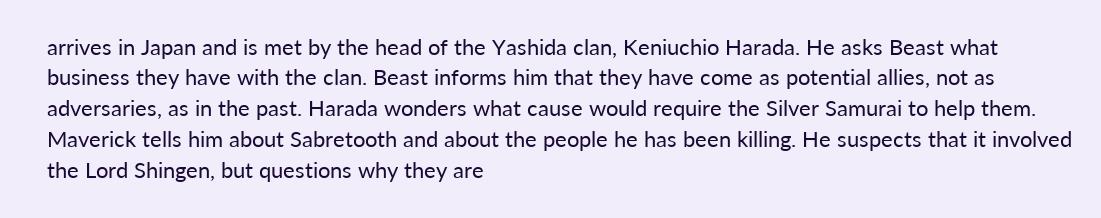arrives in Japan and is met by the head of the Yashida clan, Keniuchio Harada. He asks Beast what business they have with the clan. Beast informs him that they have come as potential allies, not as adversaries, as in the past. Harada wonders what cause would require the Silver Samurai to help them. Maverick tells him about Sabretooth and about the people he has been killing. He suspects that it involved the Lord Shingen, but questions why they are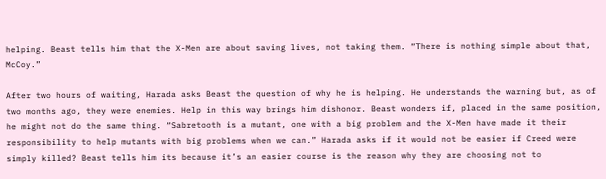helping. Beast tells him that the X-Men are about saving lives, not taking them. “There is nothing simple about that, McCoy.”

After two hours of waiting, Harada asks Beast the question of why he is helping. He understands the warning but, as of two months ago, they were enemies. Help in this way brings him dishonor. Beast wonders if, placed in the same position, he might not do the same thing. “Sabretooth is a mutant, one with a big problem and the X-Men have made it their responsibility to help mutants with big problems when we can.” Harada asks if it would not be easier if Creed were simply killed? Beast tells him its because it’s an easier course is the reason why they are choosing not to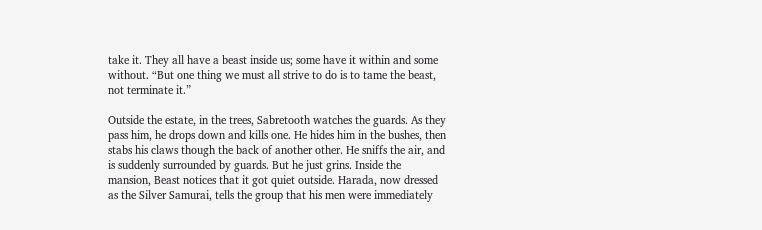take it. They all have a beast inside us; some have it within and some without. “But one thing we must all strive to do is to tame the beast, not terminate it.”

Outside the estate, in the trees, Sabretooth watches the guards. As they pass him, he drops down and kills one. He hides him in the bushes, then stabs his claws though the back of another other. He sniffs the air, and is suddenly surrounded by guards. But he just grins. Inside the mansion, Beast notices that it got quiet outside. Harada, now dressed as the Silver Samurai, tells the group that his men were immediately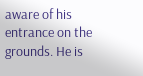aware of his entrance on the grounds. He is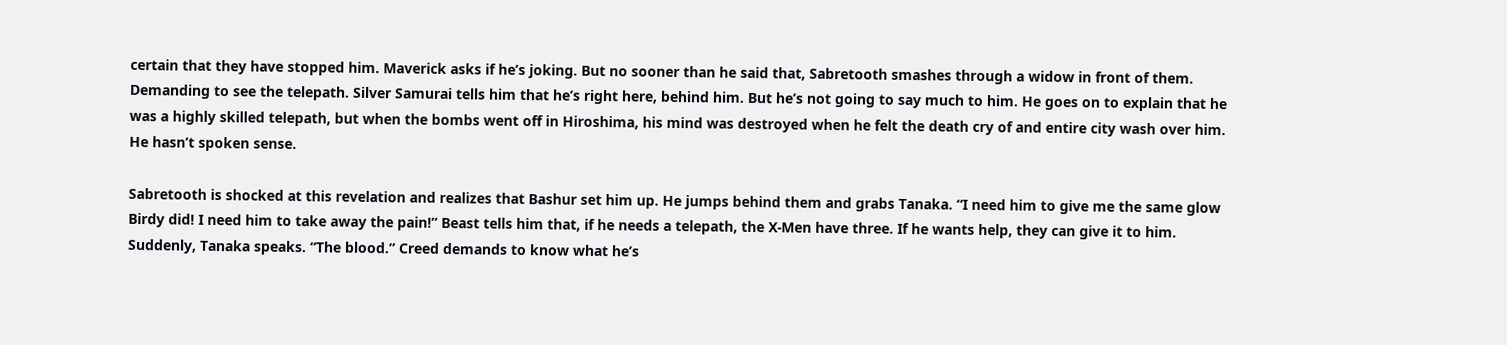certain that they have stopped him. Maverick asks if he’s joking. But no sooner than he said that, Sabretooth smashes through a widow in front of them. Demanding to see the telepath. Silver Samurai tells him that he’s right here, behind him. But he’s not going to say much to him. He goes on to explain that he was a highly skilled telepath, but when the bombs went off in Hiroshima, his mind was destroyed when he felt the death cry of and entire city wash over him. He hasn’t spoken sense.

Sabretooth is shocked at this revelation and realizes that Bashur set him up. He jumps behind them and grabs Tanaka. “I need him to give me the same glow Birdy did! I need him to take away the pain!” Beast tells him that, if he needs a telepath, the X-Men have three. If he wants help, they can give it to him. Suddenly, Tanaka speaks. “The blood.” Creed demands to know what he’s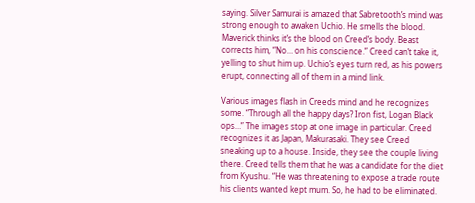saying. Silver Samurai is amazed that Sabretooth’s mind was strong enough to awaken Uchio. He smells the blood. Maverick thinks it’s the blood on Creed’s body. Beast corrects him, “No… on his conscience.” Creed can’t take it, yelling to shut him up. Uchio’s eyes turn red, as his powers erupt, connecting all of them in a mind link.

Various images flash in Creeds mind and he recognizes some. “Through all the happy days? Iron fist, Logan Black ops…” The images stop at one image in particular. Creed recognizes it as Japan, Makurasaki. They see Creed sneaking up to a house. Inside, they see the couple living there. Creed tells them that he was a candidate for the diet from Kyushu. “He was threatening to expose a trade route his clients wanted kept mum. So, he had to be eliminated.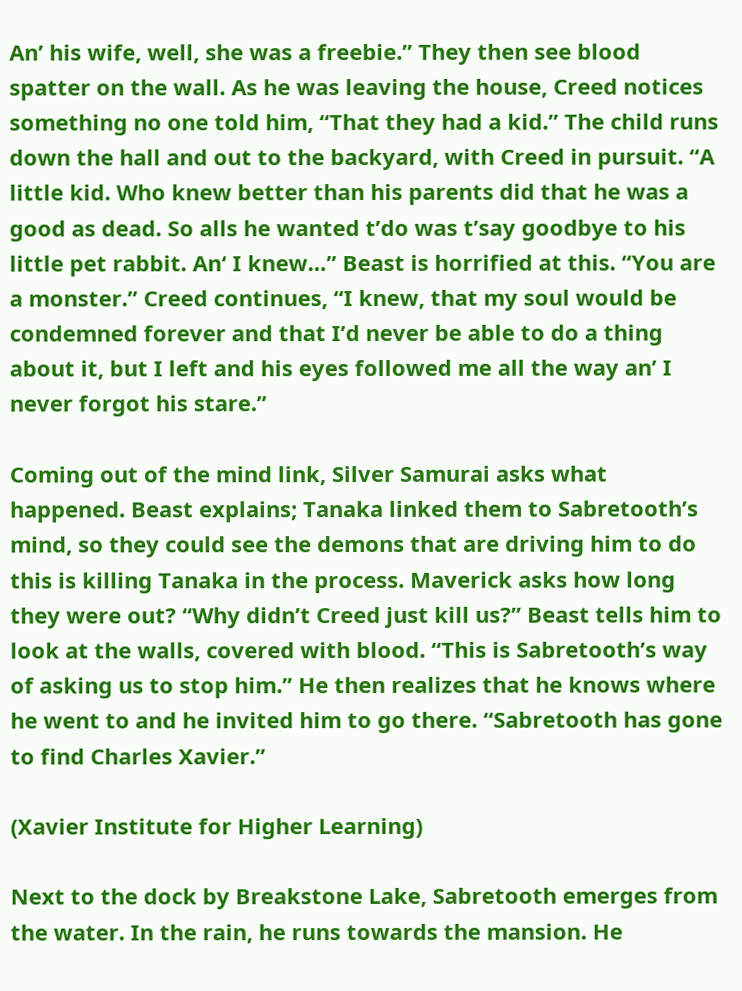An’ his wife, well, she was a freebie.” They then see blood spatter on the wall. As he was leaving the house, Creed notices something no one told him, “That they had a kid.” The child runs down the hall and out to the backyard, with Creed in pursuit. “A little kid. Who knew better than his parents did that he was a good as dead. So alls he wanted t’do was t’say goodbye to his little pet rabbit. An‘ I knew…” Beast is horrified at this. “You are a monster.” Creed continues, “I knew, that my soul would be condemned forever and that I’d never be able to do a thing about it, but I left and his eyes followed me all the way an’ I never forgot his stare.”

Coming out of the mind link, Silver Samurai asks what happened. Beast explains; Tanaka linked them to Sabretooth’s mind, so they could see the demons that are driving him to do this is killing Tanaka in the process. Maverick asks how long they were out? “Why didn’t Creed just kill us?” Beast tells him to look at the walls, covered with blood. “This is Sabretooth’s way of asking us to stop him.” He then realizes that he knows where he went to and he invited him to go there. “Sabretooth has gone to find Charles Xavier.”

(Xavier Institute for Higher Learning)

Next to the dock by Breakstone Lake, Sabretooth emerges from the water. In the rain, he runs towards the mansion. He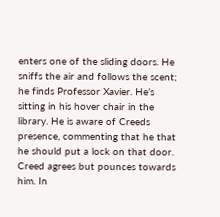enters one of the sliding doors. He sniffs the air and follows the scent; he finds Professor Xavier. He’s sitting in his hover chair in the library. He is aware of Creeds presence, commenting that he that he should put a lock on that door. Creed agrees but pounces towards him. In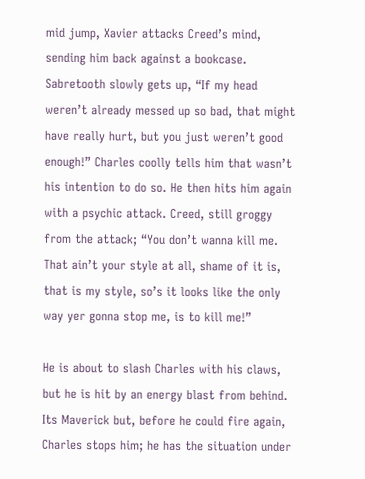mid jump, Xavier attacks Creed’s mind, sending him back against a bookcase. Sabretooth slowly gets up, “If my head weren’t already messed up so bad, that might have really hurt, but you just weren’t good enough!” Charles coolly tells him that wasn’t his intention to do so. He then hits him again with a psychic attack. Creed, still groggy from the attack; “You don’t wanna kill me. That ain’t your style at all, shame of it is, that is my style, so’s it looks like the only way yer gonna stop me, is to kill me!”

He is about to slash Charles with his claws, but he is hit by an energy blast from behind. Its Maverick but, before he could fire again, Charles stops him; he has the situation under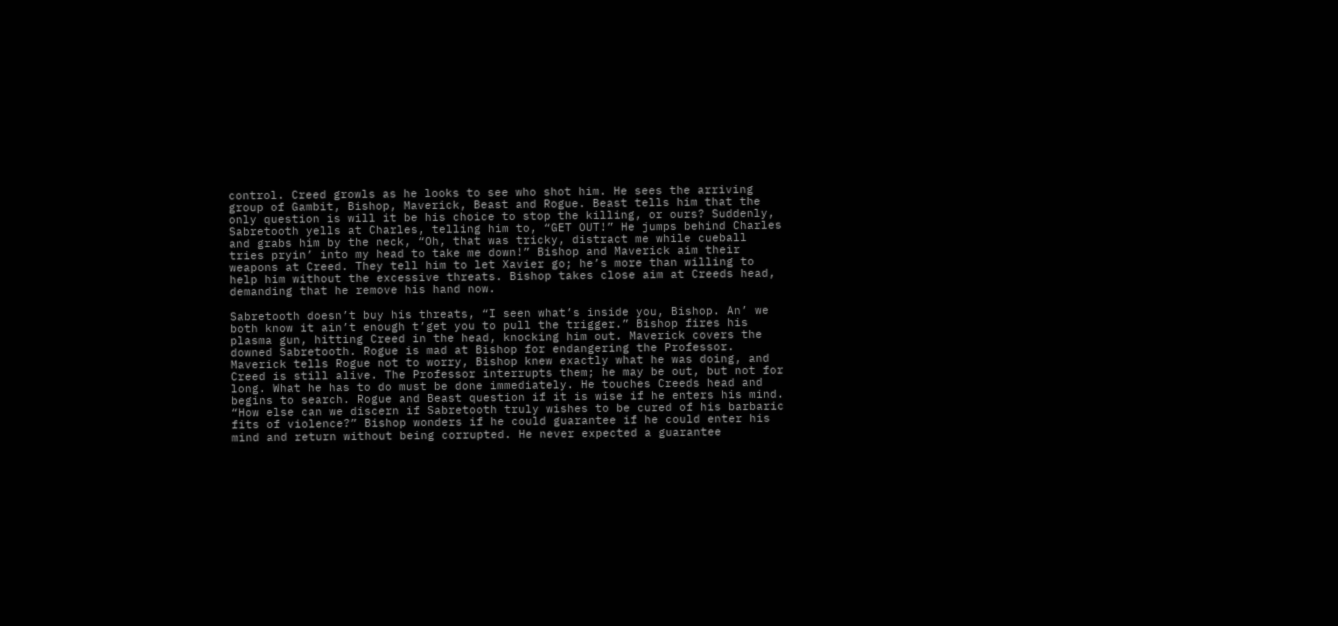control. Creed growls as he looks to see who shot him. He sees the arriving group of Gambit, Bishop, Maverick, Beast and Rogue. Beast tells him that the only question is will it be his choice to stop the killing, or ours? Suddenly, Sabretooth yells at Charles, telling him to, “GET OUT!” He jumps behind Charles and grabs him by the neck, “Oh, that was tricky, distract me while cueball tries pryin’ into my head to take me down!” Bishop and Maverick aim their weapons at Creed. They tell him to let Xavier go; he’s more than willing to help him without the excessive threats. Bishop takes close aim at Creeds head, demanding that he remove his hand now.

Sabretooth doesn’t buy his threats, “I seen what’s inside you, Bishop. An’ we both know it ain’t enough t’get you to pull the trigger.” Bishop fires his plasma gun, hitting Creed in the head, knocking him out. Maverick covers the downed Sabretooth. Rogue is mad at Bishop for endangering the Professor. Maverick tells Rogue not to worry, Bishop knew exactly what he was doing, and Creed is still alive. The Professor interrupts them; he may be out, but not for long. What he has to do must be done immediately. He touches Creeds head and begins to search. Rogue and Beast question if it is wise if he enters his mind. “How else can we discern if Sabretooth truly wishes to be cured of his barbaric fits of violence?” Bishop wonders if he could guarantee if he could enter his mind and return without being corrupted. He never expected a guarantee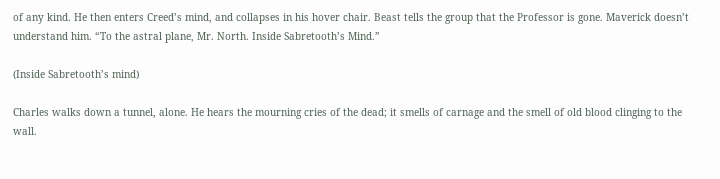of any kind. He then enters Creed’s mind, and collapses in his hover chair. Beast tells the group that the Professor is gone. Maverick doesn’t understand him. “To the astral plane, Mr. North. Inside Sabretooth’s Mind.”

(Inside Sabretooth’s mind)

Charles walks down a tunnel, alone. He hears the mourning cries of the dead; it smells of carnage and the smell of old blood clinging to the wall.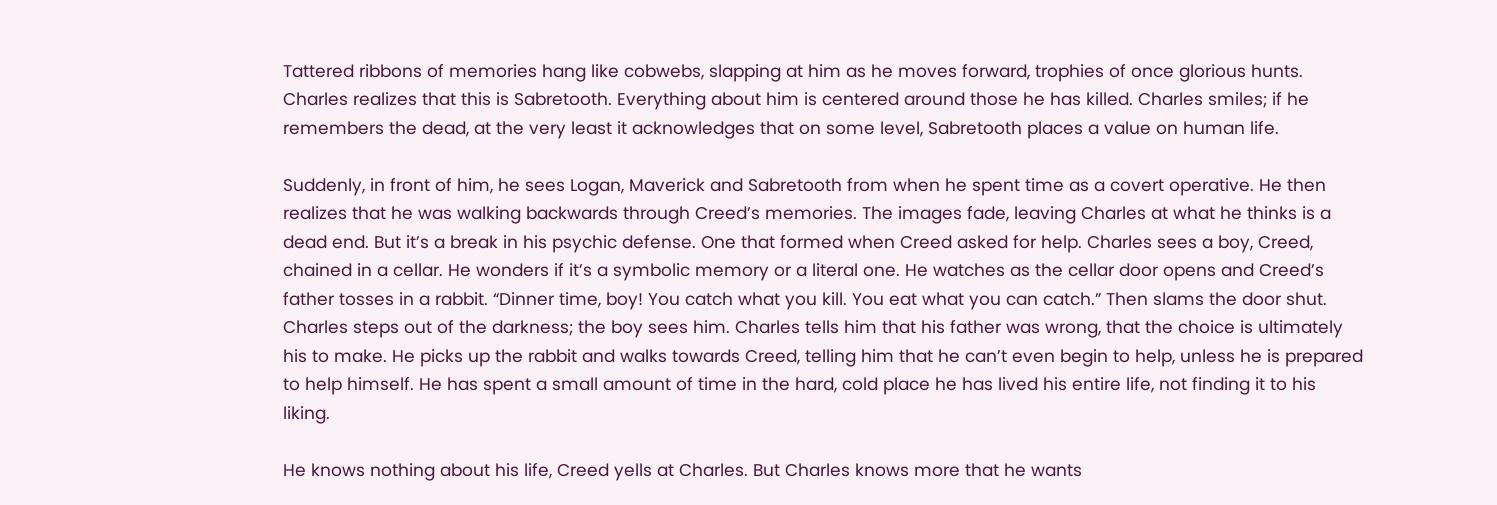Tattered ribbons of memories hang like cobwebs, slapping at him as he moves forward, trophies of once glorious hunts. Charles realizes that this is Sabretooth. Everything about him is centered around those he has killed. Charles smiles; if he remembers the dead, at the very least it acknowledges that on some level, Sabretooth places a value on human life.

Suddenly, in front of him, he sees Logan, Maverick and Sabretooth from when he spent time as a covert operative. He then realizes that he was walking backwards through Creed’s memories. The images fade, leaving Charles at what he thinks is a dead end. But it’s a break in his psychic defense. One that formed when Creed asked for help. Charles sees a boy, Creed, chained in a cellar. He wonders if it’s a symbolic memory or a literal one. He watches as the cellar door opens and Creed’s father tosses in a rabbit. “Dinner time, boy! You catch what you kill. You eat what you can catch.” Then slams the door shut. Charles steps out of the darkness; the boy sees him. Charles tells him that his father was wrong, that the choice is ultimately his to make. He picks up the rabbit and walks towards Creed, telling him that he can’t even begin to help, unless he is prepared to help himself. He has spent a small amount of time in the hard, cold place he has lived his entire life, not finding it to his liking.

He knows nothing about his life, Creed yells at Charles. But Charles knows more that he wants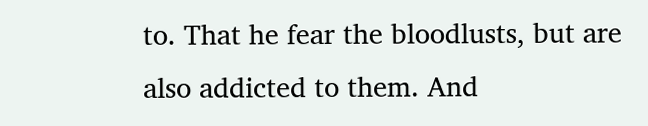to. That he fear the bloodlusts, but are also addicted to them. And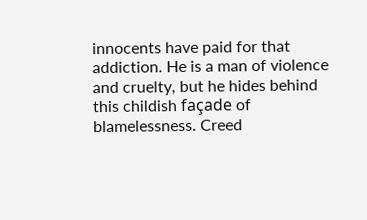innocents have paid for that addiction. He is a man of violence and cruelty, but he hides behind this childish façade of blamelessness. Creed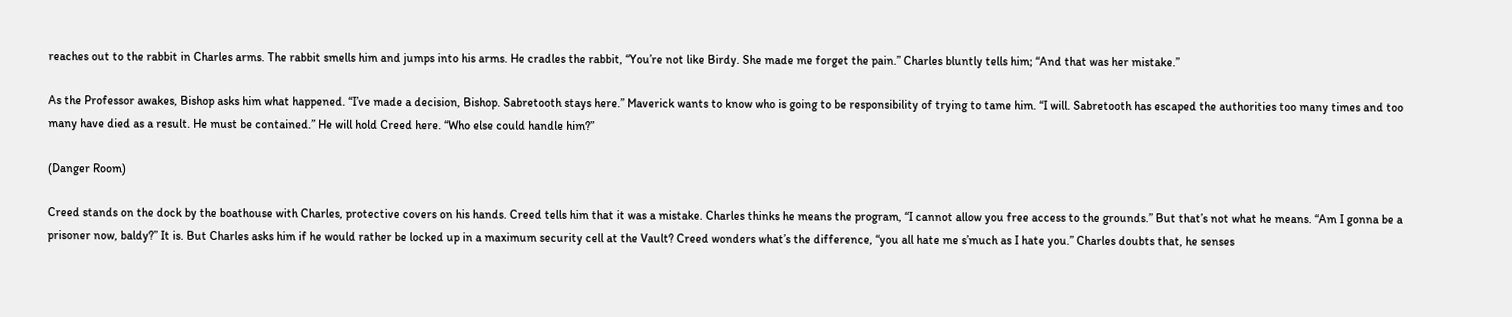reaches out to the rabbit in Charles arms. The rabbit smells him and jumps into his arms. He cradles the rabbit, “You’re not like Birdy. She made me forget the pain.” Charles bluntly tells him; “And that was her mistake.”

As the Professor awakes, Bishop asks him what happened. “I’ve made a decision, Bishop. Sabretooth stays here.” Maverick wants to know who is going to be responsibility of trying to tame him. “I will. Sabretooth has escaped the authorities too many times and too many have died as a result. He must be contained.” He will hold Creed here. “Who else could handle him?”

(Danger Room)

Creed stands on the dock by the boathouse with Charles, protective covers on his hands. Creed tells him that it was a mistake. Charles thinks he means the program, “I cannot allow you free access to the grounds.” But that’s not what he means. “Am I gonna be a prisoner now, baldy?” It is. But Charles asks him if he would rather be locked up in a maximum security cell at the Vault? Creed wonders what’s the difference, “you all hate me s’much as I hate you.” Charles doubts that, he senses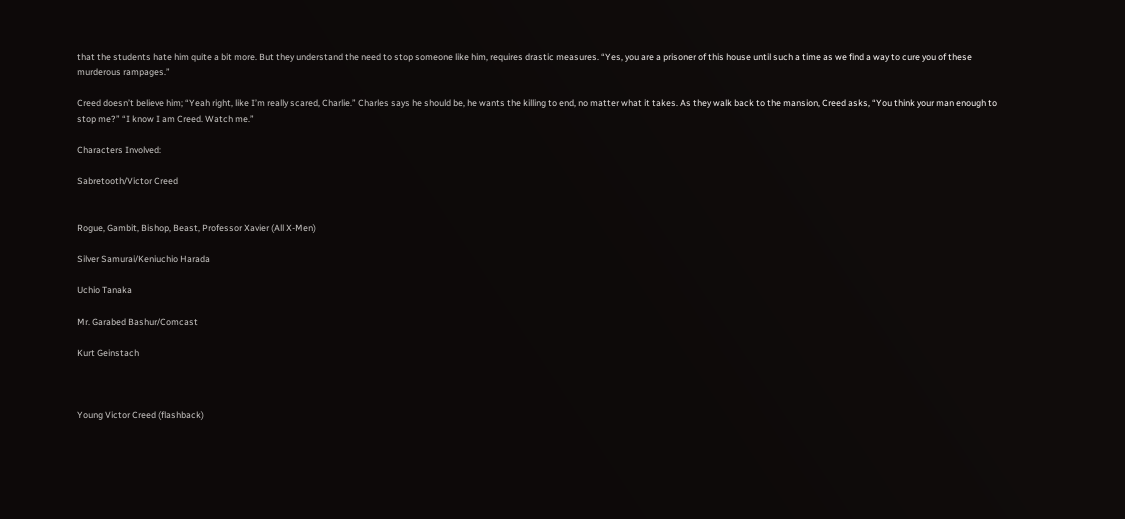that the students hate him quite a bit more. But they understand the need to stop someone like him, requires drastic measures. “Yes, you are a prisoner of this house until such a time as we find a way to cure you of these murderous rampages.”

Creed doesn’t believe him; “Yeah right, like I’m really scared, Charlie.” Charles says he should be, he wants the killing to end, no matter what it takes. As they walk back to the mansion, Creed asks, “You think your man enough to stop me?” “I know I am Creed. Watch me.”

Characters Involved:

Sabretooth/Victor Creed


Rogue, Gambit, Bishop, Beast, Professor Xavier (All X-Men)

Silver Samurai/Keniuchio Harada

Uchio Tanaka

Mr. Garabed Bashur/Comcast

Kurt Geinstach



Young Victor Creed (flashback)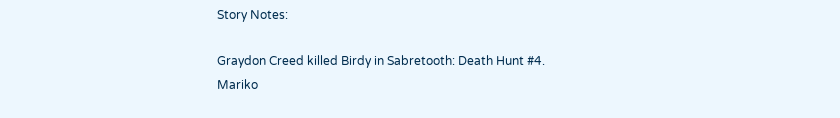Story Notes:

Graydon Creed killed Birdy in Sabretooth: Death Hunt #4.
Mariko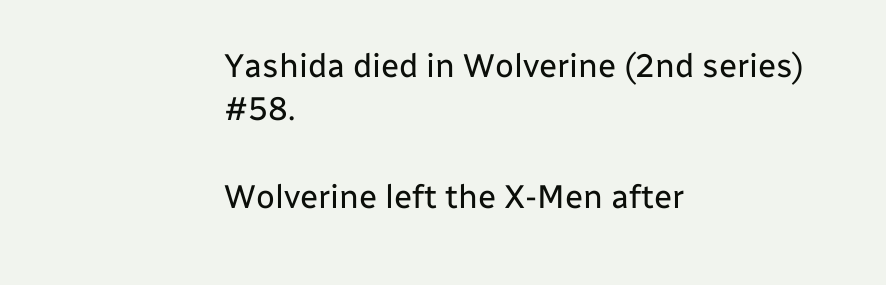Yashida died in Wolverine (2nd series) #58.

Wolverine left the X-Men after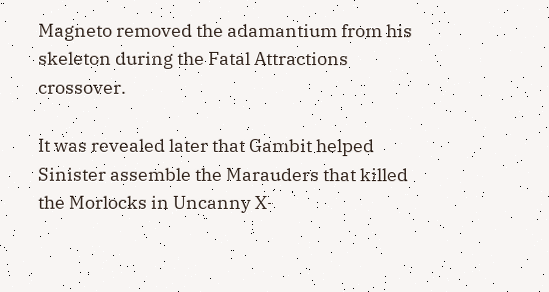Magneto removed the adamantium from his skeleton during the Fatal Attractions crossover.

It was revealed later that Gambit helped Sinister assemble the Marauders that killed the Morlocks in Uncanny X-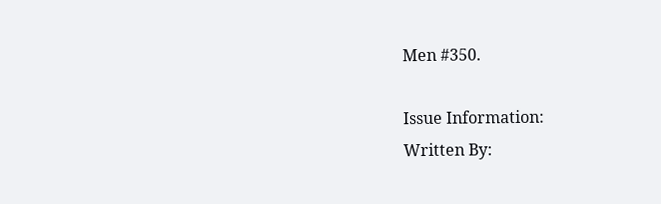Men #350.

Issue Information:
Written By: